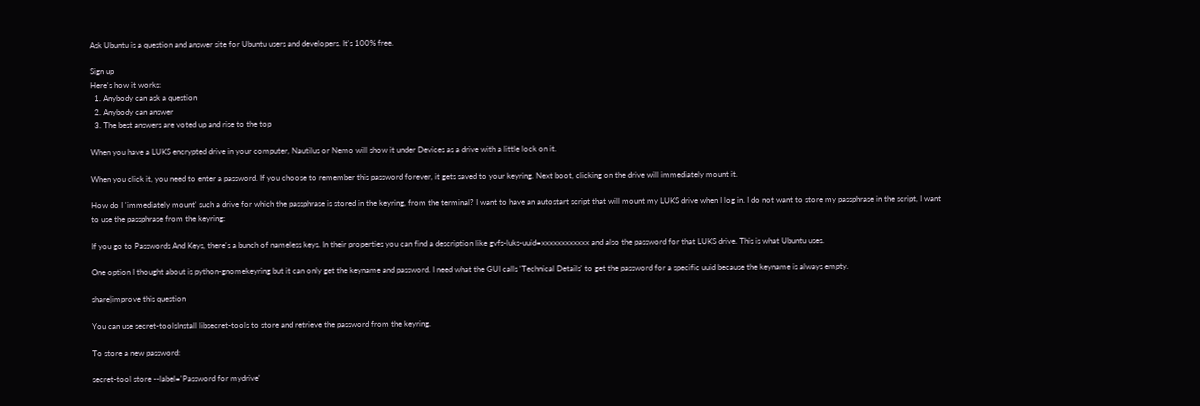Ask Ubuntu is a question and answer site for Ubuntu users and developers. It's 100% free.

Sign up
Here's how it works:
  1. Anybody can ask a question
  2. Anybody can answer
  3. The best answers are voted up and rise to the top

When you have a LUKS encrypted drive in your computer, Nautilus or Nemo will show it under Devices as a drive with a little lock on it.

When you click it, you need to enter a password. If you choose to remember this password forever, it gets saved to your keyring. Next boot, clicking on the drive will immediately mount it.

How do I 'immediately mount' such a drive for which the passphrase is stored in the keyring, from the terminal? I want to have an autostart script that will mount my LUKS drive when I log in. I do not want to store my passphrase in the script, I want to use the passphrase from the keyring:

If you go to Passwords And Keys, there's a bunch of nameless keys. In their properties you can find a description like gvfs-luks-uuid=xxxxxxxxxxxx and also the password for that LUKS drive. This is what Ubuntu uses.

One option I thought about is python-gnomekeyring but it can only get the keyname and password. I need what the GUI calls 'Technical Details' to get the password for a specific uuid because the keyname is always empty.

share|improve this question

You can use secret-toolsInstall libsecret-tools to store and retrieve the password from the keyring.

To store a new password:

secret-tool store --label='Password for mydrive'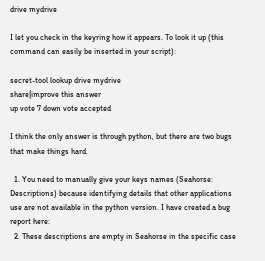drive mydrive

I let you check in the keyring how it appears. To look it up (this command can easily be inserted in your script):

secret-tool lookup drive mydrive
share|improve this answer
up vote 7 down vote accepted

I think the only answer is through python, but there are two bugs that make things hard.

  1. You need to manually give your keys names (Seahorse: Descriptions) because identifying details that other applications use are not available in the python version. I have created a bug report here:
  2. These descriptions are empty in Seahorse in the specific case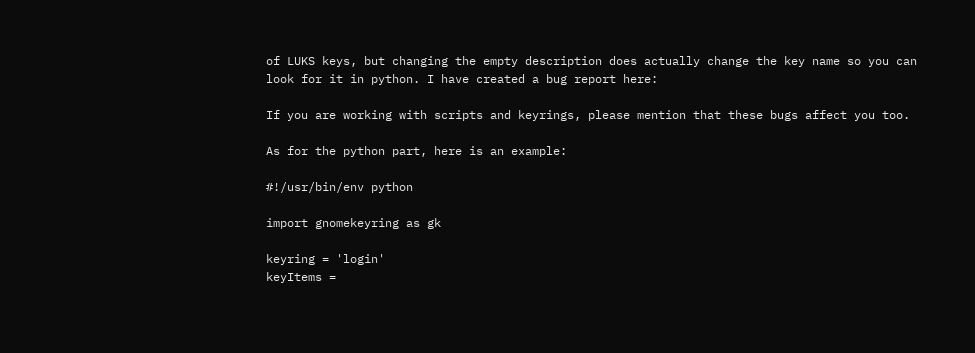of LUKS keys, but changing the empty description does actually change the key name so you can look for it in python. I have created a bug report here:

If you are working with scripts and keyrings, please mention that these bugs affect you too.

As for the python part, here is an example:

#!/usr/bin/env python

import gnomekeyring as gk

keyring = 'login'
keyItems =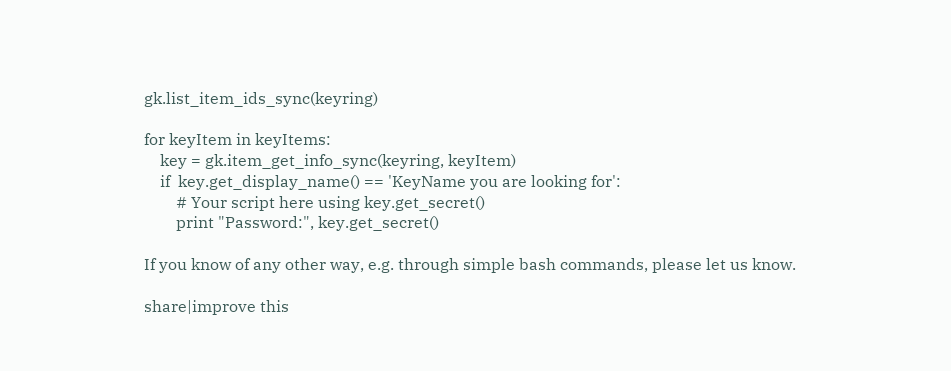gk.list_item_ids_sync(keyring)

for keyItem in keyItems:
    key = gk.item_get_info_sync(keyring, keyItem)
    if  key.get_display_name() == 'KeyName you are looking for':
        # Your script here using key.get_secret()
        print "Password:", key.get_secret()

If you know of any other way, e.g. through simple bash commands, please let us know.

share|improve this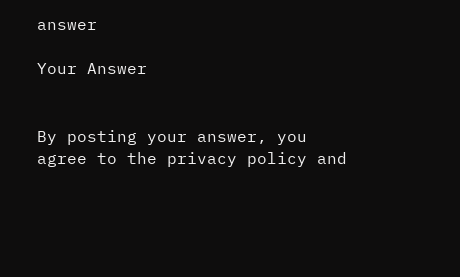answer

Your Answer


By posting your answer, you agree to the privacy policy and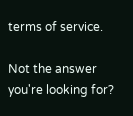terms of service.

Not the answer you're looking for?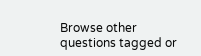Browse other questions tagged or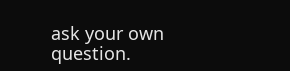ask your own question.